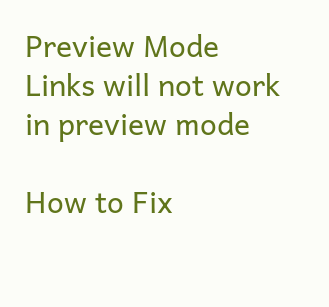Preview Mode Links will not work in preview mode

How to Fix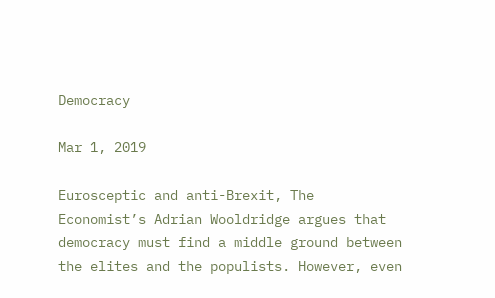Democracy

Mar 1, 2019

Eurosceptic and anti-Brexit, The Economist’s Adrian Wooldridge argues that democracy must find a middle ground between the elites and the populists. However, even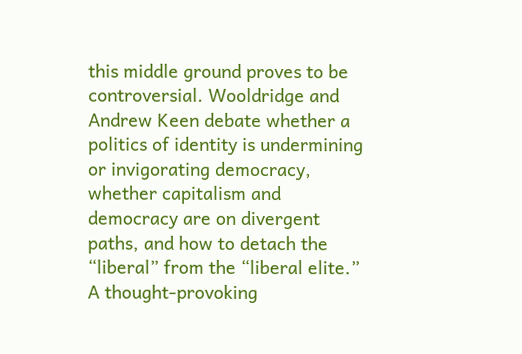this middle ground proves to be controversial. Wooldridge and Andrew Keen debate whether a politics of identity is undermining or invigorating democracy, whether capitalism and democracy are on divergent paths, and how to detach the “liberal” from the “liberal elite.” A thought-provoking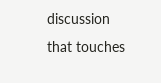discussion that touches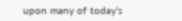upon many of today’s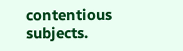contentious subjects.